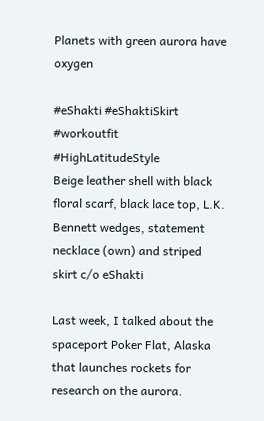Planets with green aurora have oxygen

#eShakti #eShaktiSkirt #workoutfit #HighLatitudeStyle
Beige leather shell with black floral scarf, black lace top, L.K. Bennett wedges, statement necklace (own) and striped skirt c/o eShakti

Last week, I talked about the spaceport Poker Flat, Alaska that launches rockets for research on the aurora.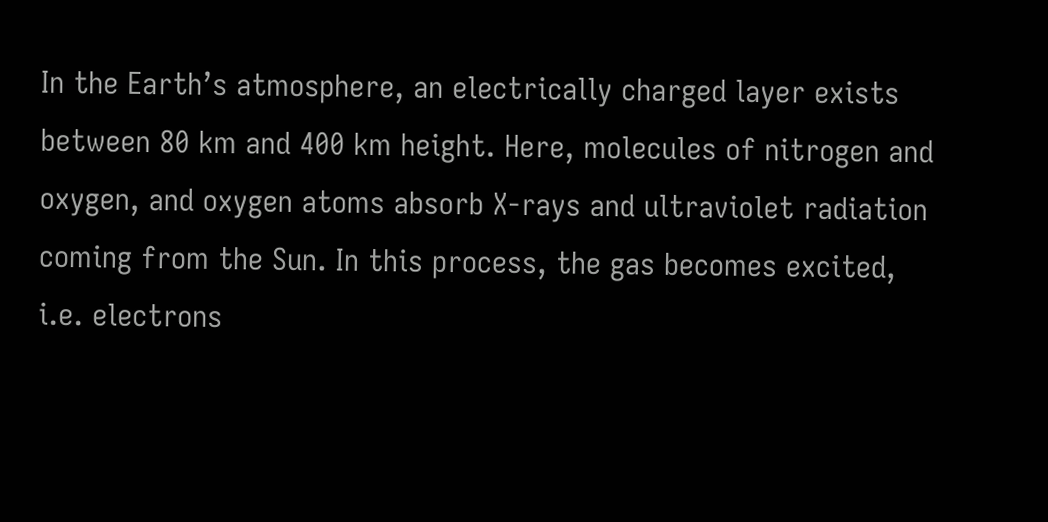In the Earth’s atmosphere, an electrically charged layer exists between 80 km and 400 km height. Here, molecules of nitrogen and oxygen, and oxygen atoms absorb X-rays and ultraviolet radiation coming from the Sun. In this process, the gas becomes excited, i.e. electrons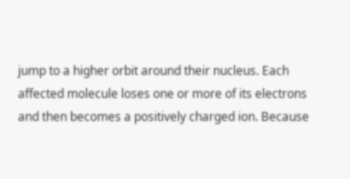jump to a higher orbit around their nucleus. Each affected molecule loses one or more of its electrons and then becomes a positively charged ion. Because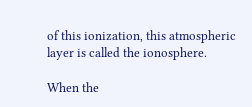of this ionization, this atmospheric layer is called the ionosphere.

When the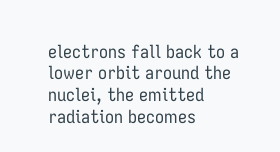electrons fall back to a lower orbit around the nuclei, the emitted radiation becomes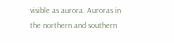visible as aurora. Auroras in the northern and southern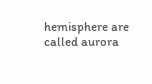hemisphere are called aurora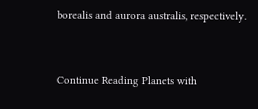borealis and aurora australis, respectively.


Continue Reading Planets with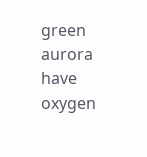green aurora have oxygen